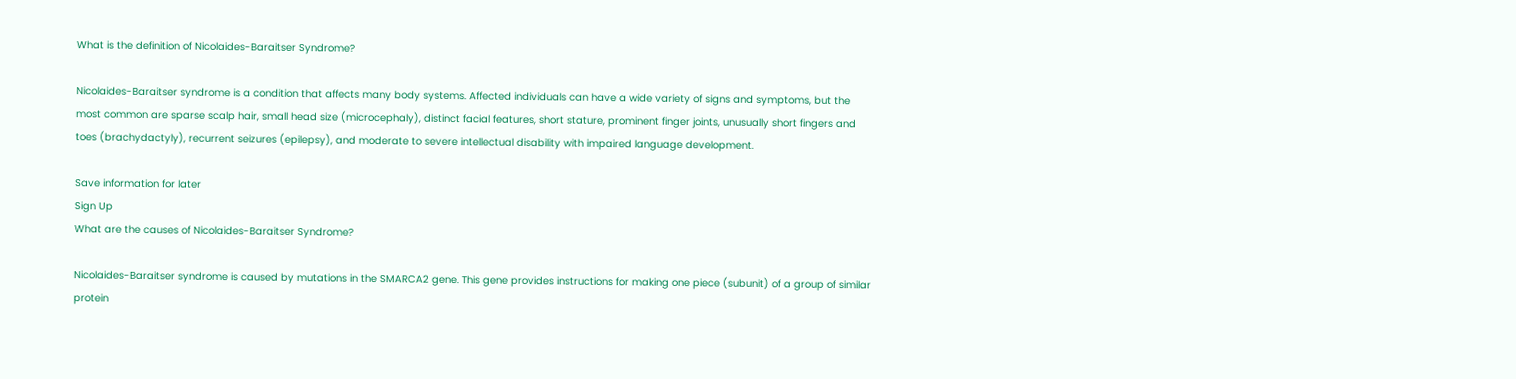What is the definition of Nicolaides-Baraitser Syndrome?

Nicolaides-Baraitser syndrome is a condition that affects many body systems. Affected individuals can have a wide variety of signs and symptoms, but the most common are sparse scalp hair, small head size (microcephaly), distinct facial features, short stature, prominent finger joints, unusually short fingers and toes (brachydactyly), recurrent seizures (epilepsy), and moderate to severe intellectual disability with impaired language development.

Save information for later
Sign Up
What are the causes of Nicolaides-Baraitser Syndrome?

Nicolaides-Baraitser syndrome is caused by mutations in the SMARCA2 gene. This gene provides instructions for making one piece (subunit) of a group of similar protein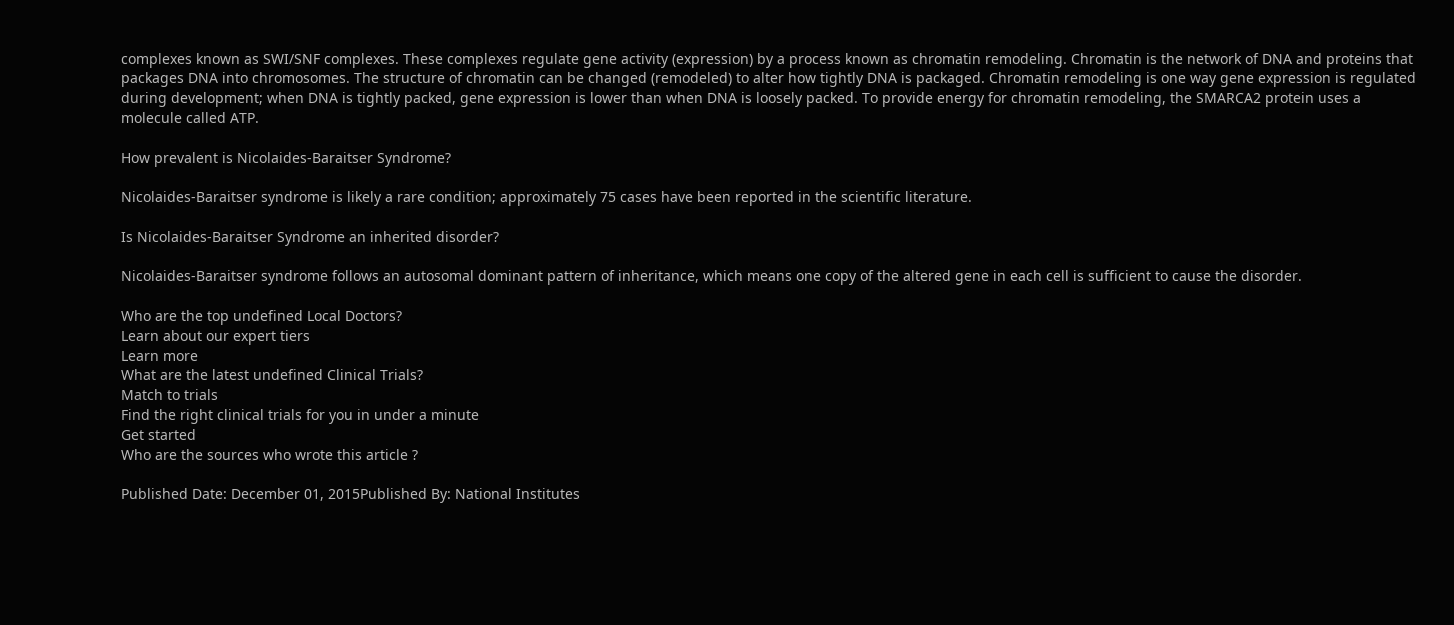complexes known as SWI/SNF complexes. These complexes regulate gene activity (expression) by a process known as chromatin remodeling. Chromatin is the network of DNA and proteins that packages DNA into chromosomes. The structure of chromatin can be changed (remodeled) to alter how tightly DNA is packaged. Chromatin remodeling is one way gene expression is regulated during development; when DNA is tightly packed, gene expression is lower than when DNA is loosely packed. To provide energy for chromatin remodeling, the SMARCA2 protein uses a molecule called ATP.

How prevalent is Nicolaides-Baraitser Syndrome?

Nicolaides-Baraitser syndrome is likely a rare condition; approximately 75 cases have been reported in the scientific literature.

Is Nicolaides-Baraitser Syndrome an inherited disorder?

Nicolaides-Baraitser syndrome follows an autosomal dominant pattern of inheritance, which means one copy of the altered gene in each cell is sufficient to cause the disorder.

Who are the top undefined Local Doctors?
Learn about our expert tiers
Learn more
What are the latest undefined Clinical Trials?
Match to trials
Find the right clinical trials for you in under a minute
Get started
Who are the sources who wrote this article ?

Published Date: December 01, 2015Published By: National Institutes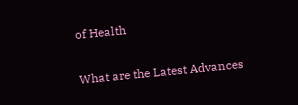of Health

What are the Latest Advances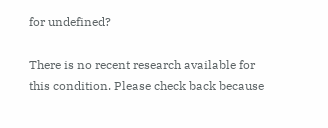for undefined?

There is no recent research available for this condition. Please check back because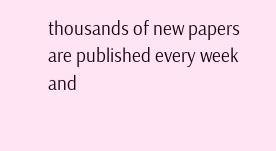thousands of new papers are published every week and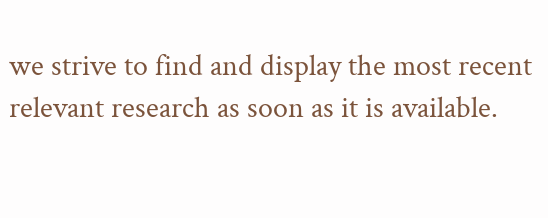we strive to find and display the most recent relevant research as soon as it is available.